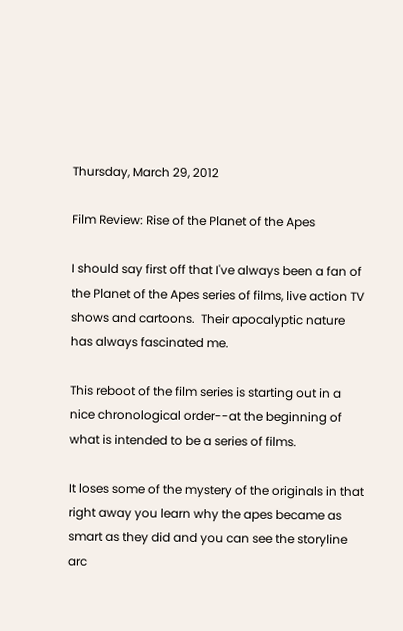Thursday, March 29, 2012

Film Review: Rise of the Planet of the Apes

I should say first off that I've always been a fan of the Planet of the Apes series of films, live action TV shows and cartoons.  Their apocalyptic nature has always fascinated me.

This reboot of the film series is starting out in a nice chronological order--at the beginning of what is intended to be a series of films.

It loses some of the mystery of the originals in that right away you learn why the apes became as smart as they did and you can see the storyline arc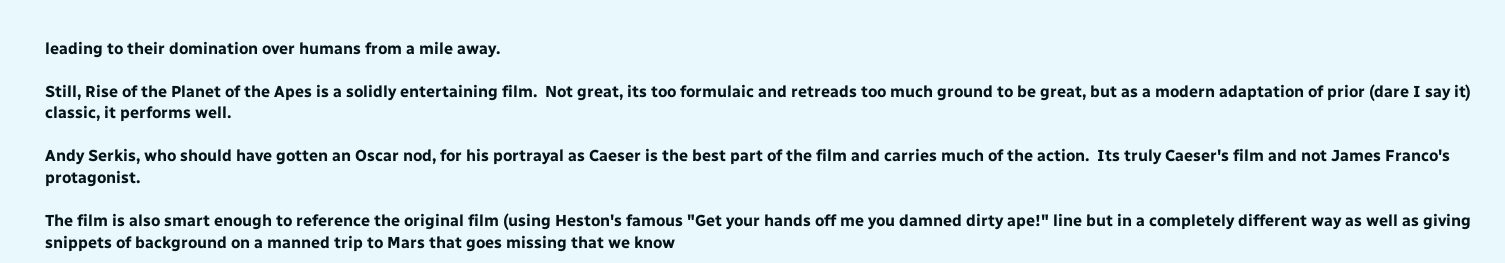leading to their domination over humans from a mile away.

Still, Rise of the Planet of the Apes is a solidly entertaining film.  Not great, its too formulaic and retreads too much ground to be great, but as a modern adaptation of prior (dare I say it) classic, it performs well.

Andy Serkis, who should have gotten an Oscar nod, for his portrayal as Caeser is the best part of the film and carries much of the action.  Its truly Caeser's film and not James Franco's protagonist.

The film is also smart enough to reference the original film (using Heston's famous "Get your hands off me you damned dirty ape!" line but in a completely different way as well as giving snippets of background on a manned trip to Mars that goes missing that we know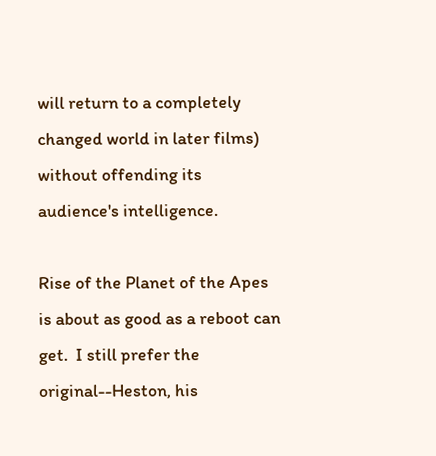will return to a completely changed world in later films) without offending its audience's intelligence.

Rise of the Planet of the Apes is about as good as a reboot can get.  I still prefer the original--Heston, his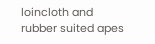loincloth and rubber suited apes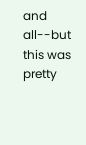and all--but this was pretty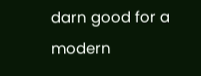darn good for a modern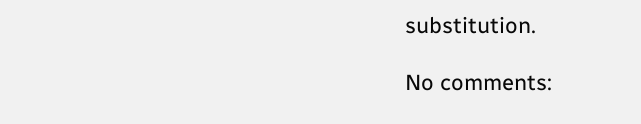substitution.

No comments: